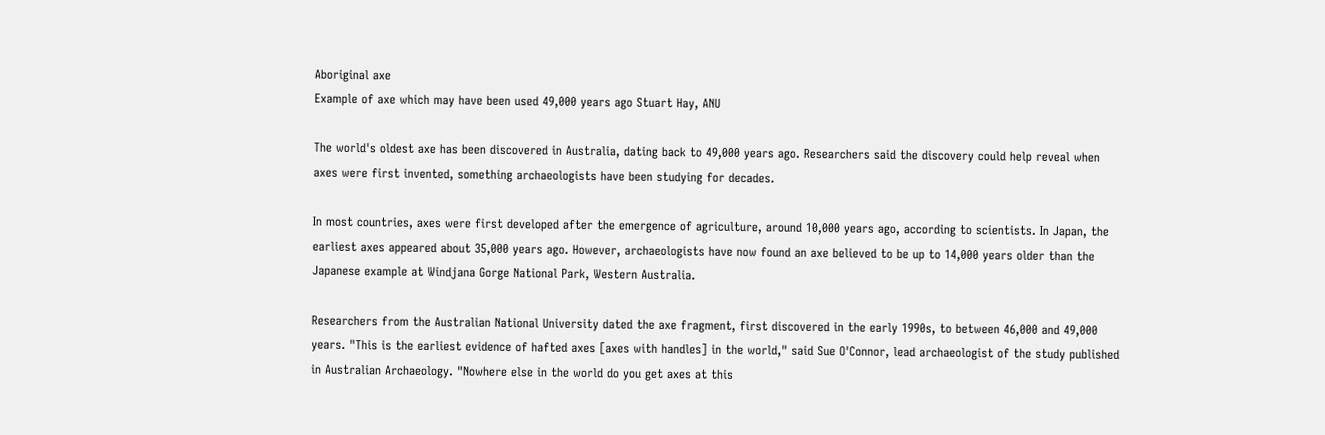Aboriginal axe
Example of axe which may have been used 49,000 years ago Stuart Hay, ANU

The world's oldest axe has been discovered in Australia, dating back to 49,000 years ago. Researchers said the discovery could help reveal when axes were first invented, something archaeologists have been studying for decades.

In most countries, axes were first developed after the emergence of agriculture, around 10,000 years ago, according to scientists. In Japan, the earliest axes appeared about 35,000 years ago. However, archaeologists have now found an axe believed to be up to 14,000 years older than the Japanese example at Windjana Gorge National Park, Western Australia.

Researchers from the Australian National University dated the axe fragment, first discovered in the early 1990s, to between 46,000 and 49,000 years. "This is the earliest evidence of hafted axes [axes with handles] in the world," said Sue O'Connor, lead archaeologist of the study published in Australian Archaeology. "Nowhere else in the world do you get axes at this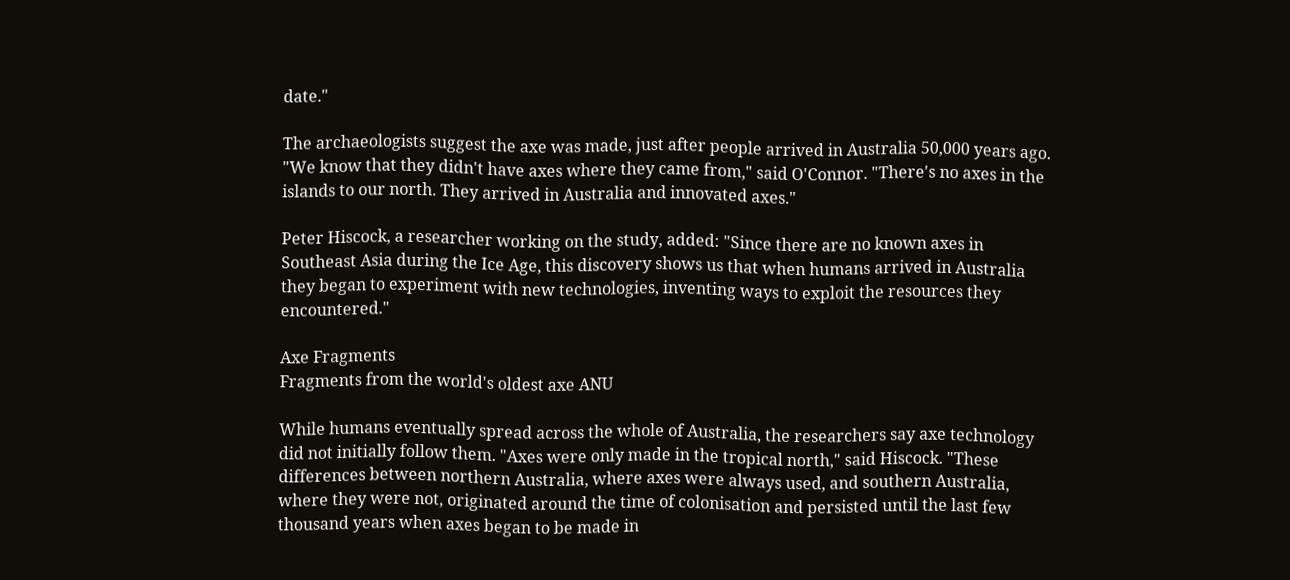date."

The archaeologists suggest the axe was made, just after people arrived in Australia 50,000 years ago. "We know that they didn't have axes where they came from," said O'Connor. "There's no axes in the islands to our north. They arrived in Australia and innovated axes."

Peter Hiscock, a researcher working on the study, added: "Since there are no known axes in Southeast Asia during the Ice Age, this discovery shows us that when humans arrived in Australia they began to experiment with new technologies, inventing ways to exploit the resources they encountered."

Axe Fragments
Fragments from the world's oldest axe ANU

While humans eventually spread across the whole of Australia, the researchers say axe technology did not initially follow them. "Axes were only made in the tropical north," said Hiscock. "These differences between northern Australia, where axes were always used, and southern Australia, where they were not, originated around the time of colonisation and persisted until the last few thousand years when axes began to be made in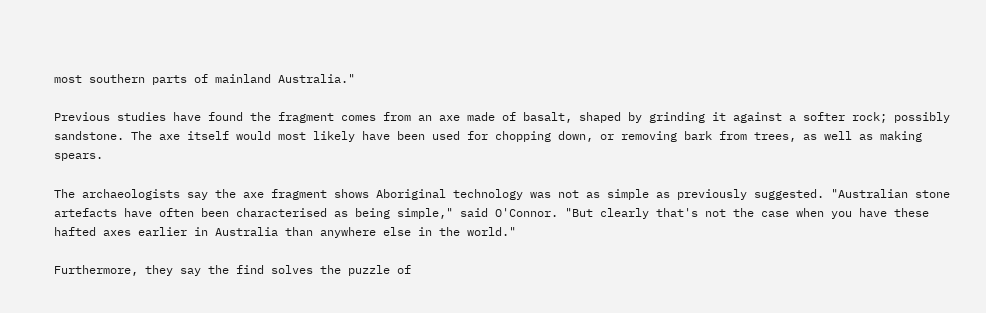most southern parts of mainland Australia."

Previous studies have found the fragment comes from an axe made of basalt, shaped by grinding it against a softer rock; possibly sandstone. The axe itself would most likely have been used for chopping down, or removing bark from trees, as well as making spears.

The archaeologists say the axe fragment shows Aboriginal technology was not as simple as previously suggested. "Australian stone artefacts have often been characterised as being simple," said O'Connor. "But clearly that's not the case when you have these hafted axes earlier in Australia than anywhere else in the world."

Furthermore, they say the find solves the puzzle of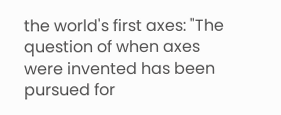the world's first axes: "The question of when axes were invented has been pursued for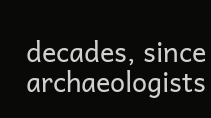decades, since archaeologists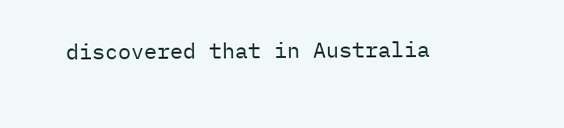discovered that in Australia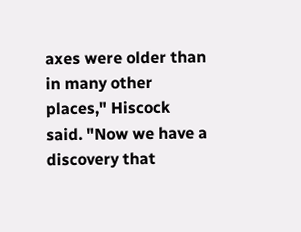axes were older than in many other places," Hiscock said. "Now we have a discovery that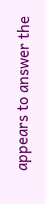appears to answer the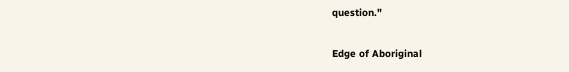question."

Edge of Aboriginal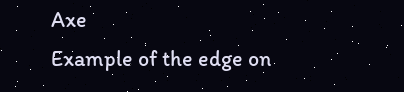Axe
Example of the edge on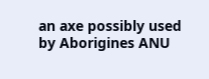an axe possibly used by Aborigines ANU